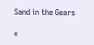Sand in the Gears

«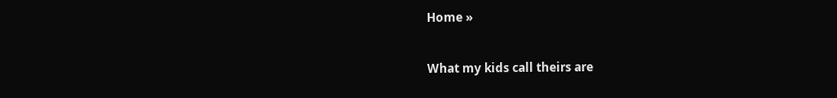Home »

What my kids call theirs are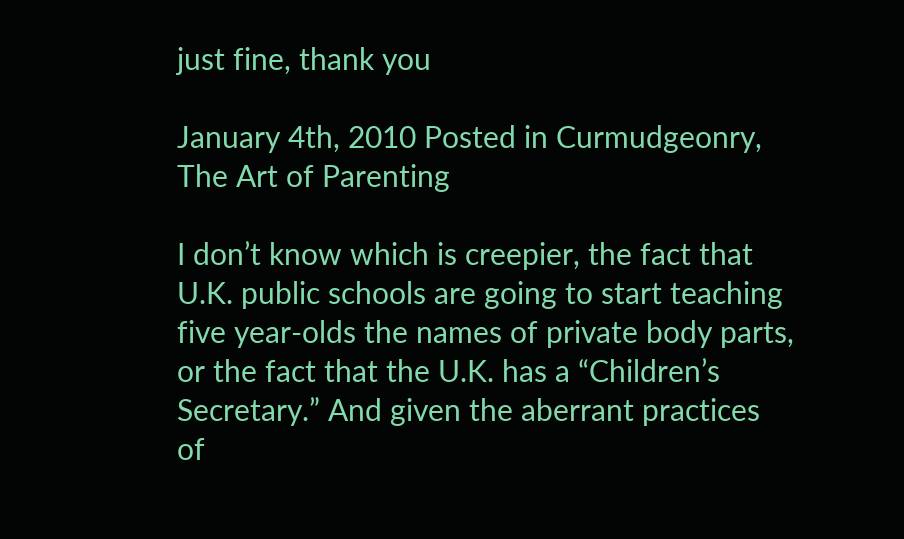just fine, thank you

January 4th, 2010 Posted in Curmudgeonry, The Art of Parenting

I don’t know which is creepier, the fact that U.K. public schools are going to start teaching five year-olds the names of private body parts, or the fact that the U.K. has a “Children’s Secretary.” And given the aberrant practices of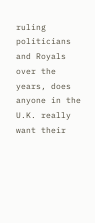ruling politicians and Royals over the years, does anyone in the U.K. really want their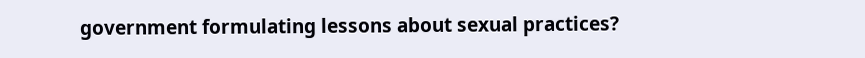government formulating lessons about sexual practices?